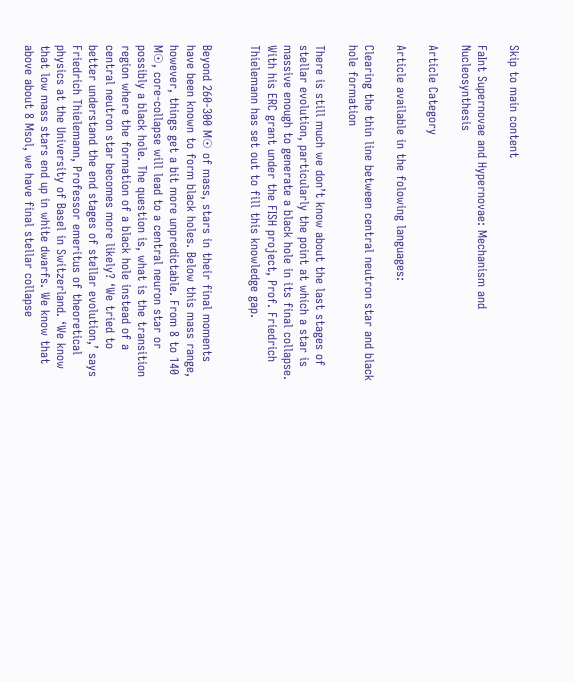Skip to main content

FaInt Supernovae and Hypernovae: Mechanism and Nucleosynthesis

Article Category

Article available in the folowing languages:

Clearing the thin line between central neutron star and black hole formation

There is still much we don’t know about the last stages of stellar evolution, particularly the point at which a star is massive enough to generate a black hole in its final collapse. With his ERC grant under the FISH project, Prof. Friedrich Thielemann has set out to fill this knowledge gap.


Beyond 260-300 M☉ of mass, stars in their final moments have been known to form black holes. Below this mass range, however, things get a bit more unpredictable. From 8 to 140 M☉, core-collapse will lead to a central neuron star or possibly a black hole. The question is, what is the transition region where the formation of a black hole instead of a central neutron star becomes more likely? ‘We tried to better understand the end stages of stellar evolution,’ says Friedrich Thielemann, Professor emeritus of theoretical physics at the University of Basel in Switzerland. ‘We know that low mass stars end up in white dwarfs. We know that above about 8 Msol, we have final stellar collapse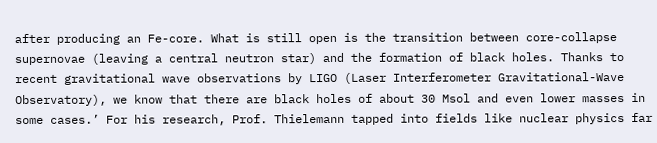after producing an Fe-core. What is still open is the transition between core-collapse supernovae (leaving a central neutron star) and the formation of black holes. Thanks to recent gravitational wave observations by LIGO (Laser Interferometer Gravitational-Wave Observatory), we know that there are black holes of about 30 Msol and even lower masses in some cases.’ For his research, Prof. Thielemann tapped into fields like nuclear physics far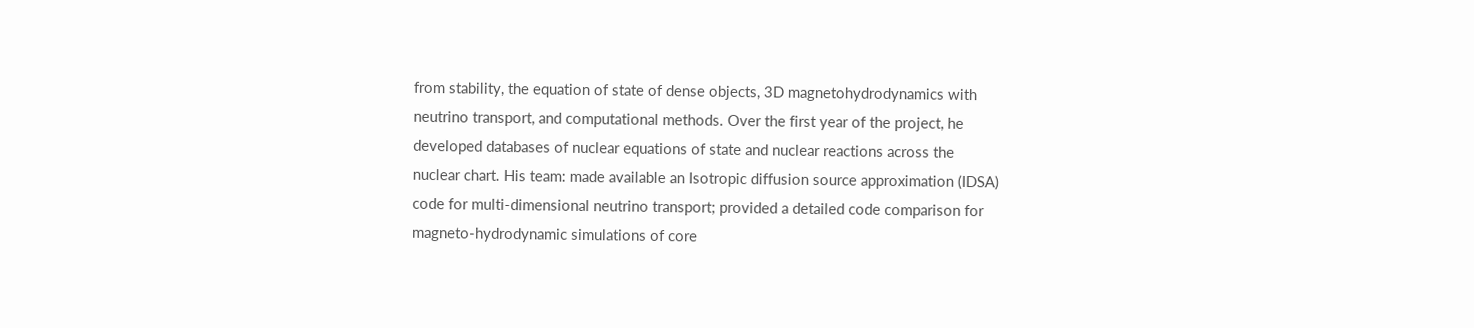from stability, the equation of state of dense objects, 3D magnetohydrodynamics with neutrino transport, and computational methods. Over the first year of the project, he developed databases of nuclear equations of state and nuclear reactions across the nuclear chart. His team: made available an Isotropic diffusion source approximation (IDSA) code for multi-dimensional neutrino transport; provided a detailed code comparison for magneto-hydrodynamic simulations of core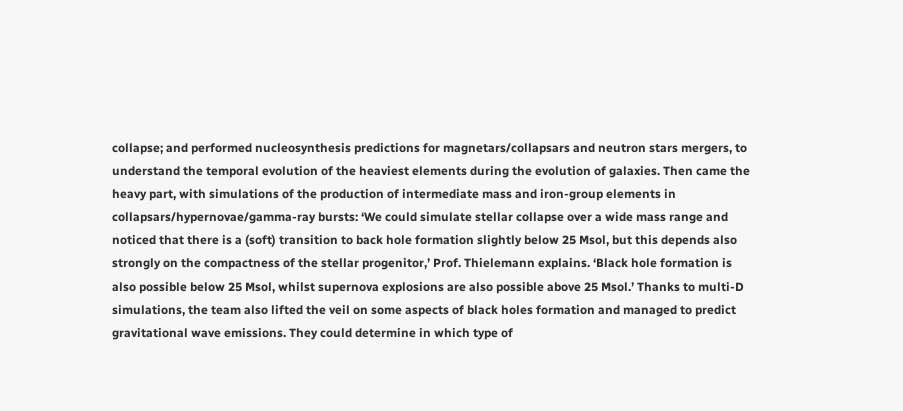collapse; and performed nucleosynthesis predictions for magnetars/collapsars and neutron stars mergers, to understand the temporal evolution of the heaviest elements during the evolution of galaxies. Then came the heavy part, with simulations of the production of intermediate mass and iron-group elements in collapsars/hypernovae/gamma-ray bursts: ‘We could simulate stellar collapse over a wide mass range and noticed that there is a (soft) transition to back hole formation slightly below 25 Msol, but this depends also strongly on the compactness of the stellar progenitor,’ Prof. Thielemann explains. ‘Black hole formation is also possible below 25 Msol, whilst supernova explosions are also possible above 25 Msol.’ Thanks to multi-D simulations, the team also lifted the veil on some aspects of black holes formation and managed to predict gravitational wave emissions. They could determine in which type of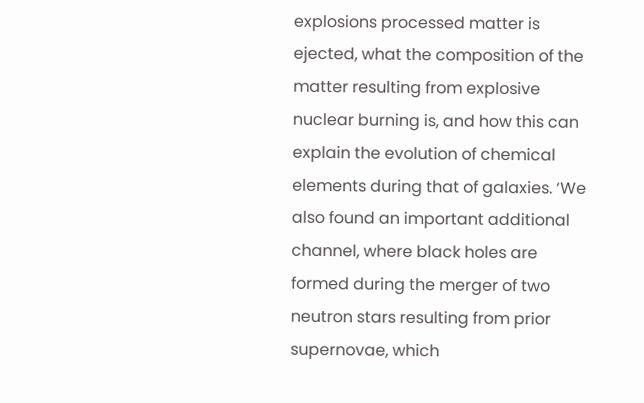explosions processed matter is ejected, what the composition of the matter resulting from explosive nuclear burning is, and how this can explain the evolution of chemical elements during that of galaxies. ‘We also found an important additional channel, where black holes are formed during the merger of two neutron stars resulting from prior supernovae, which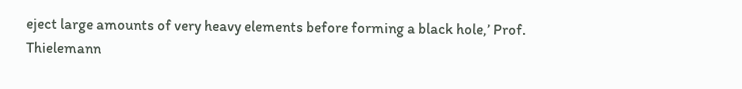eject large amounts of very heavy elements before forming a black hole,’ Prof. Thielemann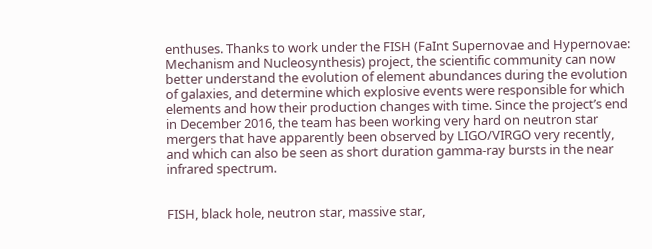enthuses. Thanks to work under the FISH (FaInt Supernovae and Hypernovae: Mechanism and Nucleosynthesis) project, the scientific community can now better understand the evolution of element abundances during the evolution of galaxies, and determine which explosive events were responsible for which elements and how their production changes with time. Since the project’s end in December 2016, the team has been working very hard on neutron star mergers that have apparently been observed by LIGO/VIRGO very recently, and which can also be seen as short duration gamma-ray bursts in the near infrared spectrum.


FISH, black hole, neutron star, massive star,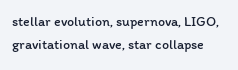stellar evolution, supernova, LIGO, gravitational wave, star collapse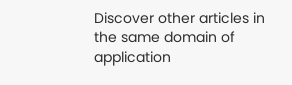Discover other articles in the same domain of application